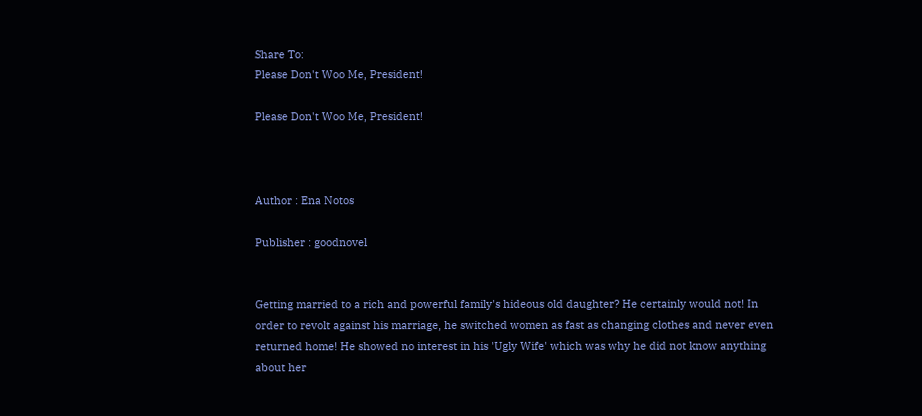Share To:
Please Don't Woo Me, President!

Please Don't Woo Me, President!



Author : Ena Notos

Publisher : goodnovel


Getting married to a rich and powerful family's hideous old daughter? He certainly would not! In order to revolt against his marriage, he switched women as fast as changing clothes and never even returned home! He showed no interest in his 'Ugly Wife' which was why he did not know anything about her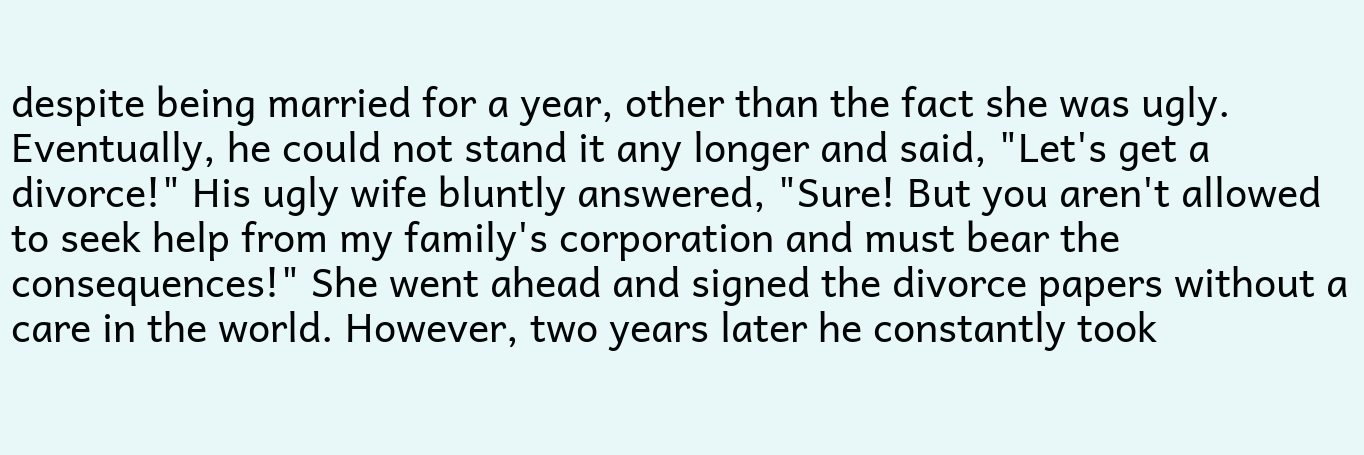despite being married for a year, other than the fact she was ugly. Eventually, he could not stand it any longer and said, "Let's get a divorce!" His ugly wife bluntly answered, "Sure! But you aren't allowed to seek help from my family's corporation and must bear the consequences!" She went ahead and signed the divorce papers without a care in the world. However, two years later he constantly took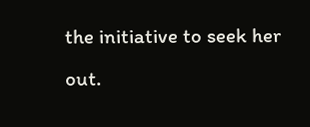the initiative to seek her out.